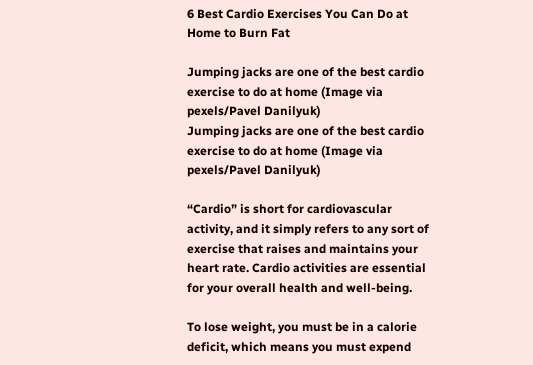6 Best Cardio Exercises You Can Do at Home to Burn Fat

Jumping jacks are one of the best cardio exercise to do at home (Image via pexels/Pavel Danilyuk)
Jumping jacks are one of the best cardio exercise to do at home (Image via pexels/Pavel Danilyuk)

“Cardio” is short for cardiovascular activity, and it simply refers to any sort of exercise that raises and maintains your heart rate. Cardio activities are essential for your overall health and well-being.

To lose weight, you must be in a calorie deficit, which means you must expend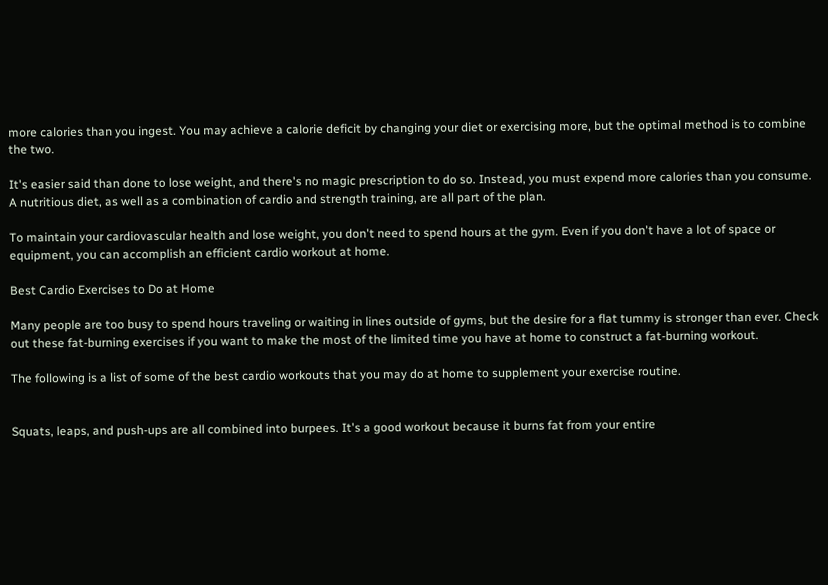more calories than you ingest. You may achieve a calorie deficit by changing your diet or exercising more, but the optimal method is to combine the two.

It's easier said than done to lose weight, and there's no magic prescription to do so. Instead, you must expend more calories than you consume. A nutritious diet, as well as a combination of cardio and strength training, are all part of the plan.

To maintain your cardiovascular health and lose weight, you don't need to spend hours at the gym. Even if you don't have a lot of space or equipment, you can accomplish an efficient cardio workout at home.

Best Cardio Exercises to Do at Home

Many people are too busy to spend hours traveling or waiting in lines outside of gyms, but the desire for a flat tummy is stronger than ever. Check out these fat-burning exercises if you want to make the most of the limited time you have at home to construct a fat-burning workout.

The following is a list of some of the best cardio workouts that you may do at home to supplement your exercise routine.


Squats, leaps, and push-ups are all combined into burpees. It's a good workout because it burns fat from your entire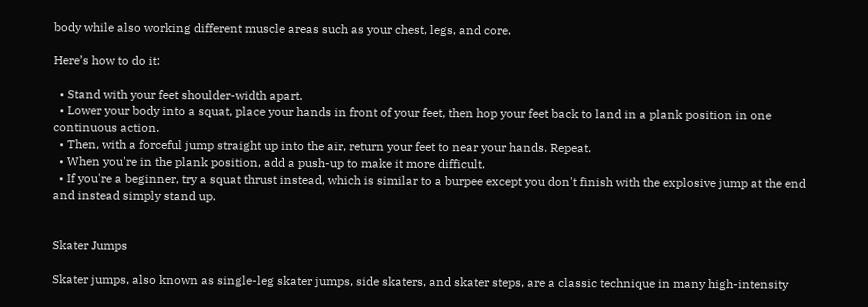body while also working different muscle areas such as your chest, legs, and core.

Here’s how to do it:

  • Stand with your feet shoulder-width apart.
  • Lower your body into a squat, place your hands in front of your feet, then hop your feet back to land in a plank position in one continuous action.
  • Then, with a forceful jump straight up into the air, return your feet to near your hands. Repeat.
  • When you're in the plank position, add a push-up to make it more difficult.
  • If you're a beginner, try a squat thrust instead, which is similar to a burpee except you don't finish with the explosive jump at the end and instead simply stand up.


Skater Jumps

Skater jumps, also known as single-leg skater jumps, side skaters, and skater steps, are a classic technique in many high-intensity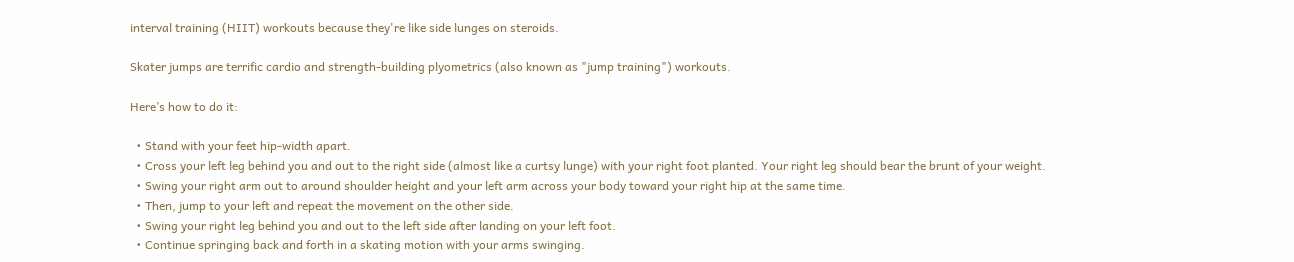interval training (HIIT) workouts because they're like side lunges on steroids.

Skater jumps are terrific cardio and strength-building plyometrics (also known as "jump training") workouts.

Here’s how to do it:

  • Stand with your feet hip-width apart.
  • Cross your left leg behind you and out to the right side (almost like a curtsy lunge) with your right foot planted. Your right leg should bear the brunt of your weight.
  • Swing your right arm out to around shoulder height and your left arm across your body toward your right hip at the same time.
  • Then, jump to your left and repeat the movement on the other side.
  • Swing your right leg behind you and out to the left side after landing on your left foot.
  • Continue springing back and forth in a skating motion with your arms swinging.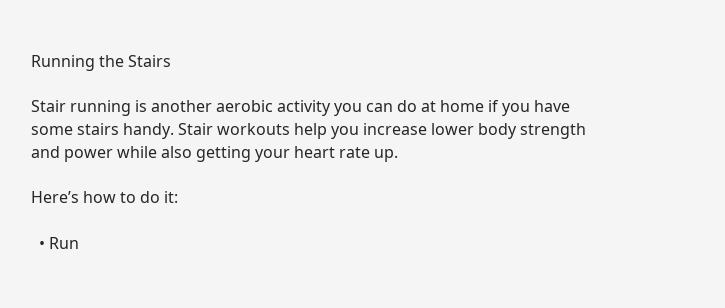Running the Stairs

Stair running is another aerobic activity you can do at home if you have some stairs handy. Stair workouts help you increase lower body strength and power while also getting your heart rate up.

Here’s how to do it:

  • Run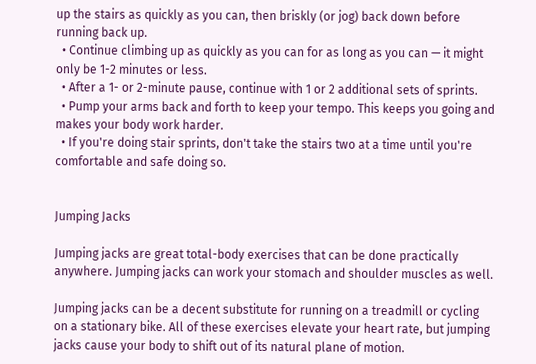up the stairs as quickly as you can, then briskly (or jog) back down before running back up.
  • Continue climbing up as quickly as you can for as long as you can — it might only be 1-2 minutes or less.
  • After a 1- or 2-minute pause, continue with 1 or 2 additional sets of sprints.
  • Pump your arms back and forth to keep your tempo. This keeps you going and makes your body work harder.
  • If you're doing stair sprints, don't take the stairs two at a time until you're comfortable and safe doing so.


Jumping Jacks

Jumping jacks are great total-body exercises that can be done practically anywhere. Jumping jacks can work your stomach and shoulder muscles as well.

Jumping jacks can be a decent substitute for running on a treadmill or cycling on a stationary bike. All of these exercises elevate your heart rate, but jumping jacks cause your body to shift out of its natural plane of motion.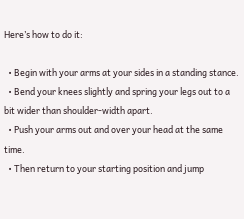Here’s how to do it:

  • Begin with your arms at your sides in a standing stance.
  • Bend your knees slightly and spring your legs out to a bit wider than shoulder-width apart.
  • Push your arms out and over your head at the same time.
  • Then return to your starting position and jump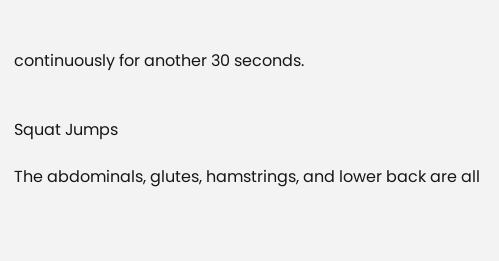continuously for another 30 seconds.


Squat Jumps

The abdominals, glutes, hamstrings, and lower back are all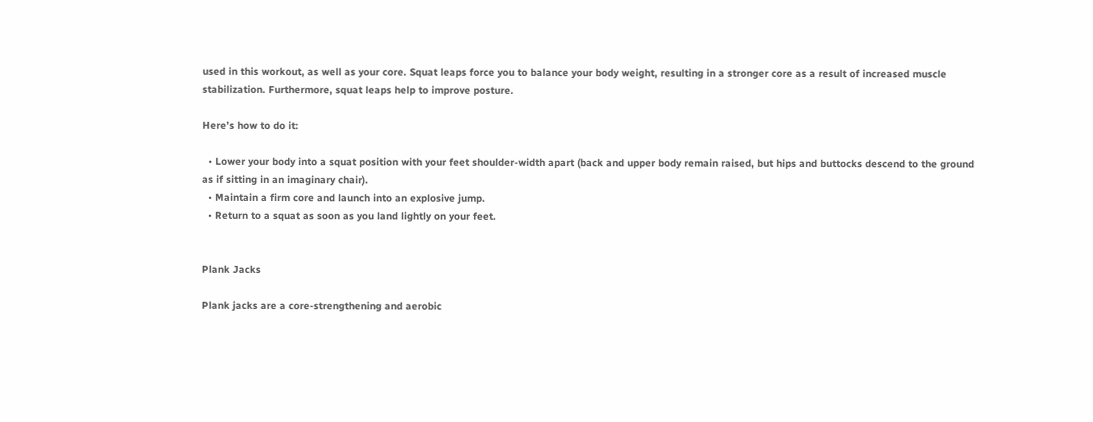used in this workout, as well as your core. Squat leaps force you to balance your body weight, resulting in a stronger core as a result of increased muscle stabilization. Furthermore, squat leaps help to improve posture.

Here’s how to do it:

  • Lower your body into a squat position with your feet shoulder-width apart (back and upper body remain raised, but hips and buttocks descend to the ground as if sitting in an imaginary chair).
  • Maintain a firm core and launch into an explosive jump.
  • Return to a squat as soon as you land lightly on your feet.


Plank Jacks

Plank jacks are a core-strengthening and aerobic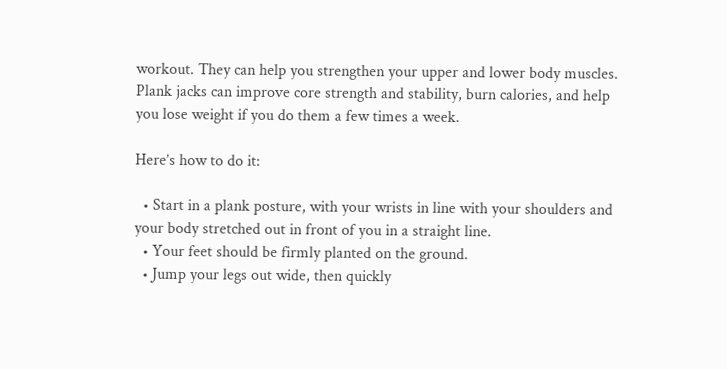workout. They can help you strengthen your upper and lower body muscles. Plank jacks can improve core strength and stability, burn calories, and help you lose weight if you do them a few times a week.

Here’s how to do it:

  • Start in a plank posture, with your wrists in line with your shoulders and your body stretched out in front of you in a straight line.
  • Your feet should be firmly planted on the ground.
  • Jump your legs out wide, then quickly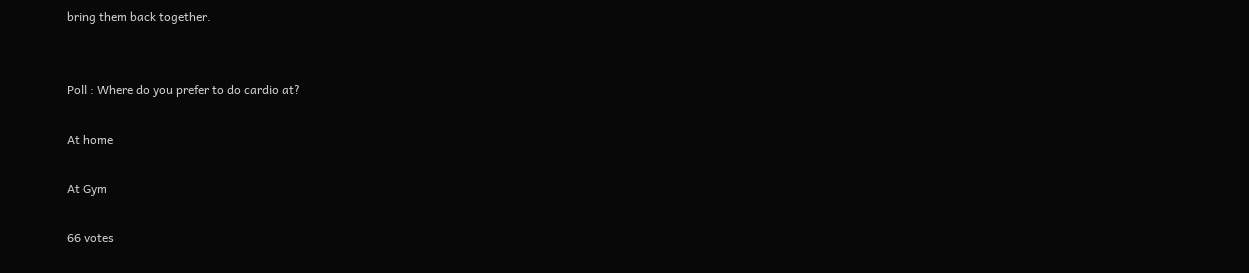bring them back together.


Poll : Where do you prefer to do cardio at?

At home

At Gym

66 votes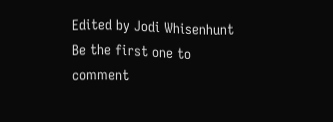Edited by Jodi Whisenhunt
Be the first one to comment